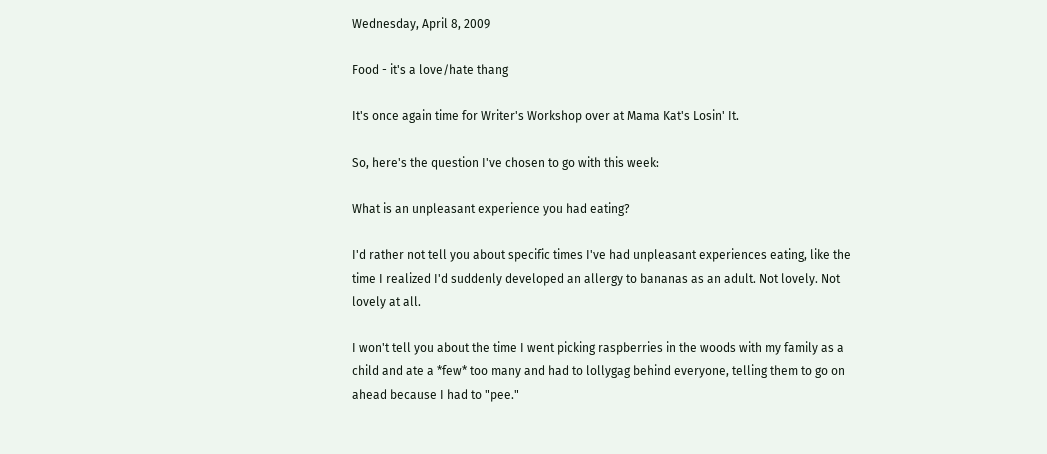Wednesday, April 8, 2009

Food - it's a love/hate thang

It's once again time for Writer's Workshop over at Mama Kat's Losin' It.

So, here's the question I've chosen to go with this week:

What is an unpleasant experience you had eating?

I'd rather not tell you about specific times I've had unpleasant experiences eating, like the time I realized I'd suddenly developed an allergy to bananas as an adult. Not lovely. Not lovely at all.

I won't tell you about the time I went picking raspberries in the woods with my family as a child and ate a *few* too many and had to lollygag behind everyone, telling them to go on ahead because I had to "pee."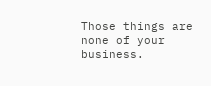Those things are none of your business.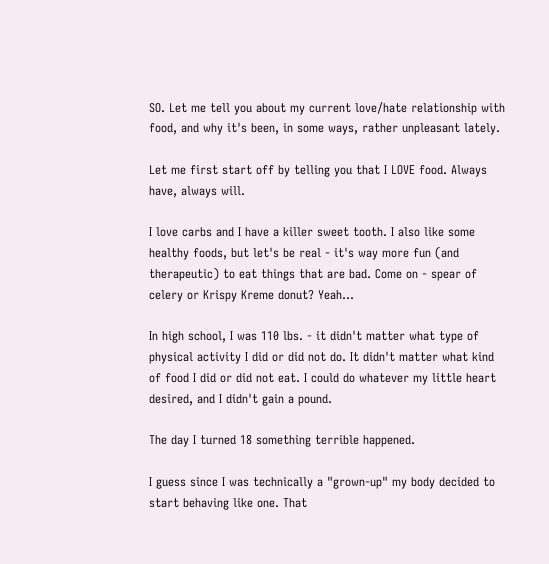SO. Let me tell you about my current love/hate relationship with food, and why it's been, in some ways, rather unpleasant lately.

Let me first start off by telling you that I LOVE food. Always have, always will.

I love carbs and I have a killer sweet tooth. I also like some healthy foods, but let's be real - it's way more fun (and therapeutic) to eat things that are bad. Come on - spear of celery or Krispy Kreme donut? Yeah...

In high school, I was 110 lbs. - it didn't matter what type of physical activity I did or did not do. It didn't matter what kind of food I did or did not eat. I could do whatever my little heart desired, and I didn't gain a pound.

The day I turned 18 something terrible happened.

I guess since I was technically a "grown-up" my body decided to start behaving like one. That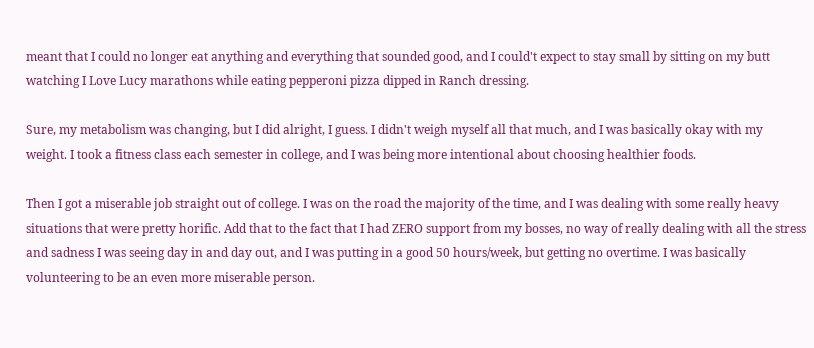meant that I could no longer eat anything and everything that sounded good, and I could't expect to stay small by sitting on my butt watching I Love Lucy marathons while eating pepperoni pizza dipped in Ranch dressing.

Sure, my metabolism was changing, but I did alright, I guess. I didn't weigh myself all that much, and I was basically okay with my weight. I took a fitness class each semester in college, and I was being more intentional about choosing healthier foods.

Then I got a miserable job straight out of college. I was on the road the majority of the time, and I was dealing with some really heavy situations that were pretty horific. Add that to the fact that I had ZERO support from my bosses, no way of really dealing with all the stress and sadness I was seeing day in and day out, and I was putting in a good 50 hours/week, but getting no overtime. I was basically volunteering to be an even more miserable person.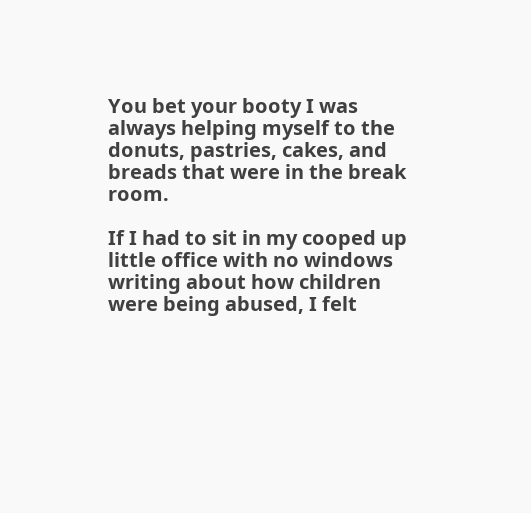You bet your booty I was always helping myself to the donuts, pastries, cakes, and breads that were in the break room.

If I had to sit in my cooped up little office with no windows writing about how children were being abused, I felt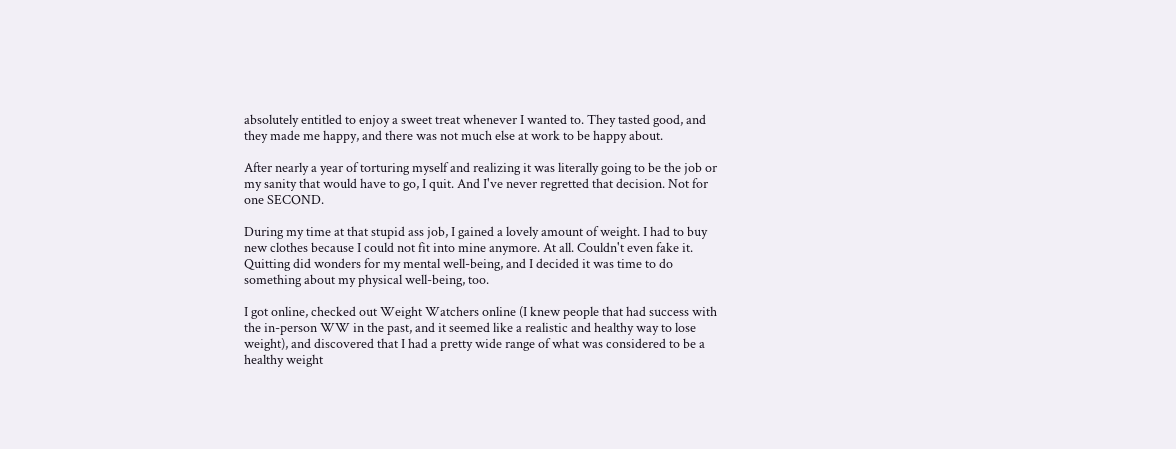absolutely entitled to enjoy a sweet treat whenever I wanted to. They tasted good, and they made me happy, and there was not much else at work to be happy about.

After nearly a year of torturing myself and realizing it was literally going to be the job or my sanity that would have to go, I quit. And I've never regretted that decision. Not for one SECOND.

During my time at that stupid ass job, I gained a lovely amount of weight. I had to buy new clothes because I could not fit into mine anymore. At all. Couldn't even fake it. Quitting did wonders for my mental well-being, and I decided it was time to do something about my physical well-being, too.

I got online, checked out Weight Watchers online (I knew people that had success with the in-person WW in the past, and it seemed like a realistic and healthy way to lose weight), and discovered that I had a pretty wide range of what was considered to be a healthy weight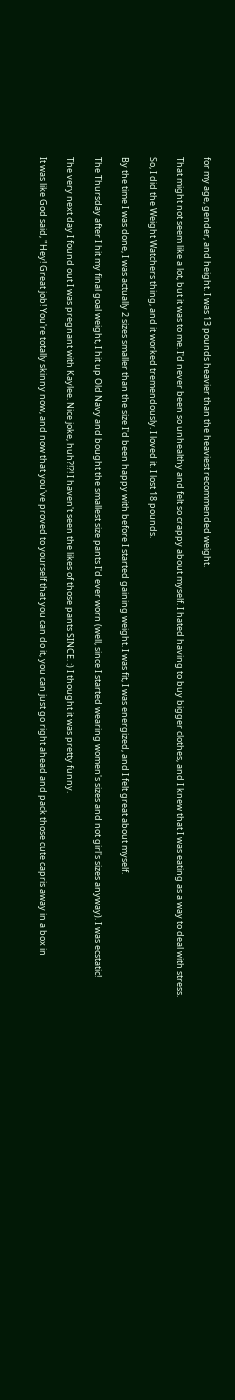for my age, gender, and height. I was 13 pounds heavier than the heaviest recommended weight.

That might not seem like a lot, but it was to me. I'd never been so unhealthy and felt so crappy about myself. I hated having to buy bigger clothes, and I knew that I was eating as a way to deal with stress.

So, I did the Weight Watchers thing, and it worked tremendously. I loved it. I lost 18 pounds.

By the time I was done, I was actually 2 sizes smaller than the size I'd been happy with before I started gaining weight. I was fit, I was energized, and I felt great about myself.

The Thursday after I hit my final goal weight, I hit up Old Navy and bought the smallest size pants I'd ever worn (well, since I started wearing women's sizes and not girl's sizes anyway). I was ecstatic!

The very next day I found out I was pregnant with Kaylee. Nice joke, huh?!?! I haven't seen the likes of those pants SINCE. :) I thought it was pretty funny.

It was like God said, "Hey! Great job! You're totally skinny now, and now that you've proved to yourself that you can do it, you can just go right ahead and pack those cute capris away in a box in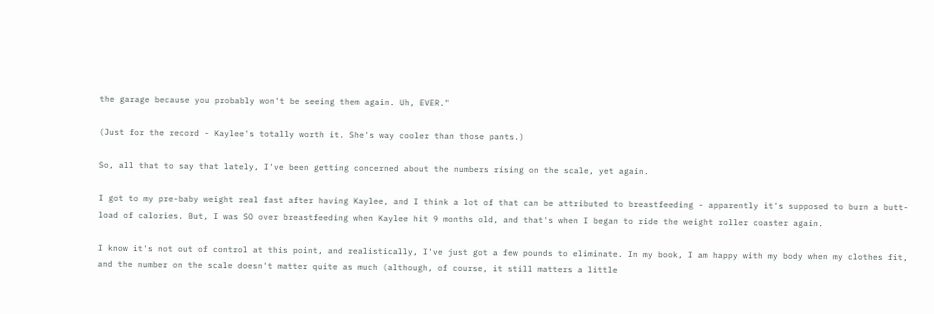the garage because you probably won't be seeing them again. Uh, EVER."

(Just for the record - Kaylee's totally worth it. She's way cooler than those pants.)

So, all that to say that lately, I've been getting concerned about the numbers rising on the scale, yet again.

I got to my pre-baby weight real fast after having Kaylee, and I think a lot of that can be attributed to breastfeeding - apparently it's supposed to burn a butt-load of calories. But, I was SO over breastfeeding when Kaylee hit 9 months old, and that's when I began to ride the weight roller coaster again.

I know it's not out of control at this point, and realistically, I've just got a few pounds to eliminate. In my book, I am happy with my body when my clothes fit, and the number on the scale doesn't matter quite as much (although, of course, it still matters a little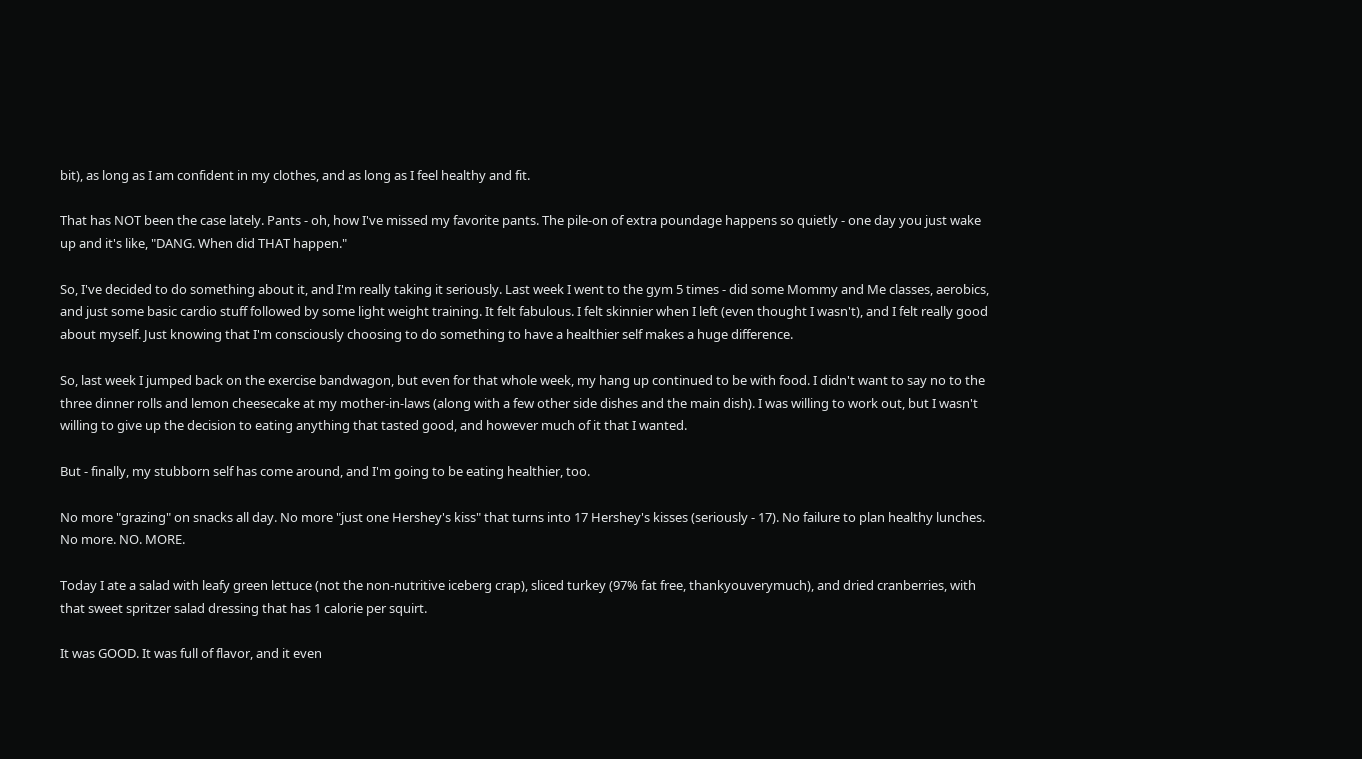bit), as long as I am confident in my clothes, and as long as I feel healthy and fit.

That has NOT been the case lately. Pants - oh, how I've missed my favorite pants. The pile-on of extra poundage happens so quietly - one day you just wake up and it's like, "DANG. When did THAT happen."

So, I've decided to do something about it, and I'm really taking it seriously. Last week I went to the gym 5 times - did some Mommy and Me classes, aerobics, and just some basic cardio stuff followed by some light weight training. It felt fabulous. I felt skinnier when I left (even thought I wasn't), and I felt really good about myself. Just knowing that I'm consciously choosing to do something to have a healthier self makes a huge difference.

So, last week I jumped back on the exercise bandwagon, but even for that whole week, my hang up continued to be with food. I didn't want to say no to the three dinner rolls and lemon cheesecake at my mother-in-laws (along with a few other side dishes and the main dish). I was willing to work out, but I wasn't willing to give up the decision to eating anything that tasted good, and however much of it that I wanted.

But - finally, my stubborn self has come around, and I'm going to be eating healthier, too.

No more "grazing" on snacks all day. No more "just one Hershey's kiss" that turns into 17 Hershey's kisses (seriously - 17). No failure to plan healthy lunches. No more. NO. MORE.

Today I ate a salad with leafy green lettuce (not the non-nutritive iceberg crap), sliced turkey (97% fat free, thankyouverymuch), and dried cranberries, with that sweet spritzer salad dressing that has 1 calorie per squirt.

It was GOOD. It was full of flavor, and it even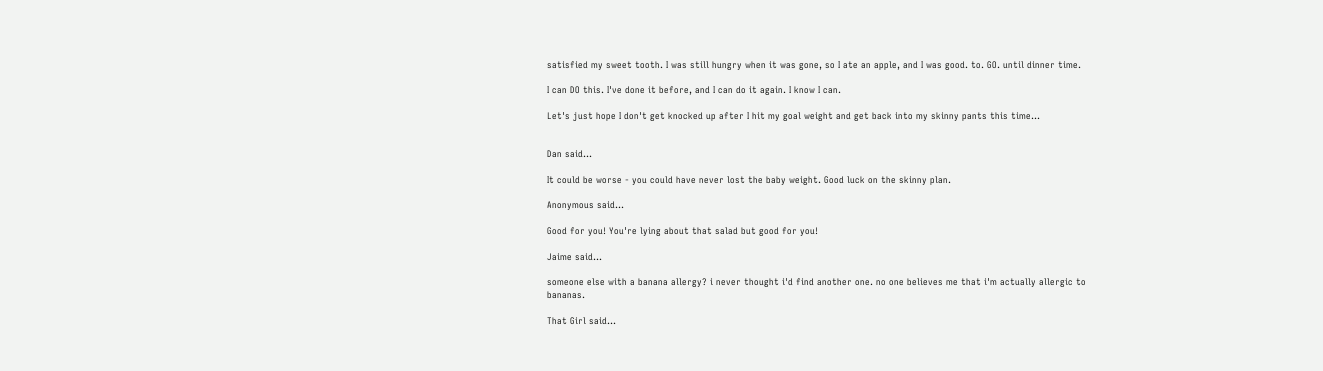satisfied my sweet tooth. I was still hungry when it was gone, so I ate an apple, and I was good. to. GO. until dinner time.

I can DO this. I've done it before, and I can do it again. I know I can.

Let's just hope I don't get knocked up after I hit my goal weight and get back into my skinny pants this time...


Dan said...

It could be worse - you could have never lost the baby weight. Good luck on the skinny plan.

Anonymous said...

Good for you! You're lying about that salad but good for you!

Jaime said...

someone else with a banana allergy? i never thought i'd find another one. no one believes me that i'm actually allergic to bananas.

That Girl said...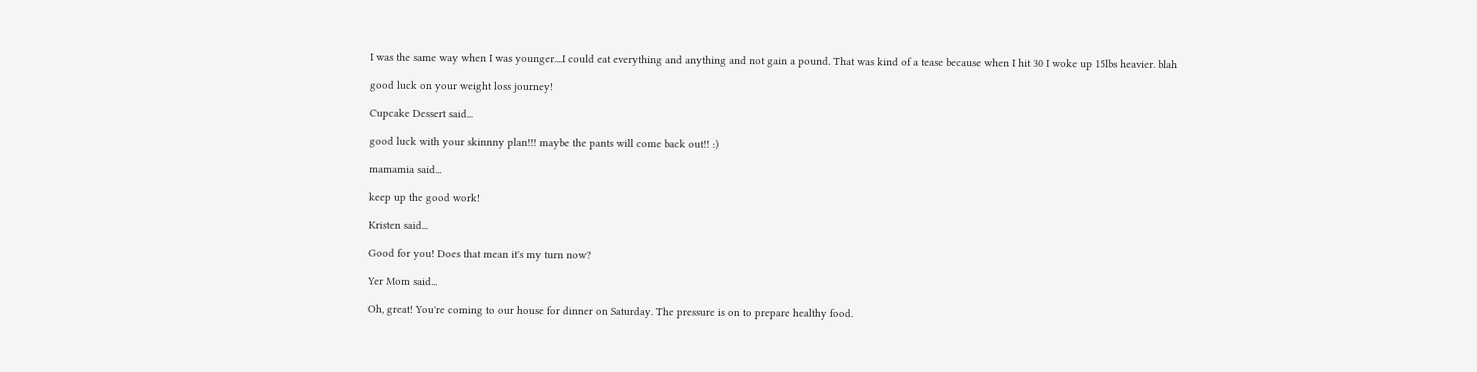I was the same way when I was younger....I could eat everything and anything and not gain a pound. That was kind of a tease because when I hit 30 I woke up 15lbs heavier. blah

good luck on your weight loss journey!

Cupcake Dessert said...

good luck with your skinnny plan!!! maybe the pants will come back out!! :)

mamamia said...

keep up the good work!

Kristen said...

Good for you! Does that mean it's my turn now?

Yer Mom said...

Oh, great! You're coming to our house for dinner on Saturday. The pressure is on to prepare healthy food.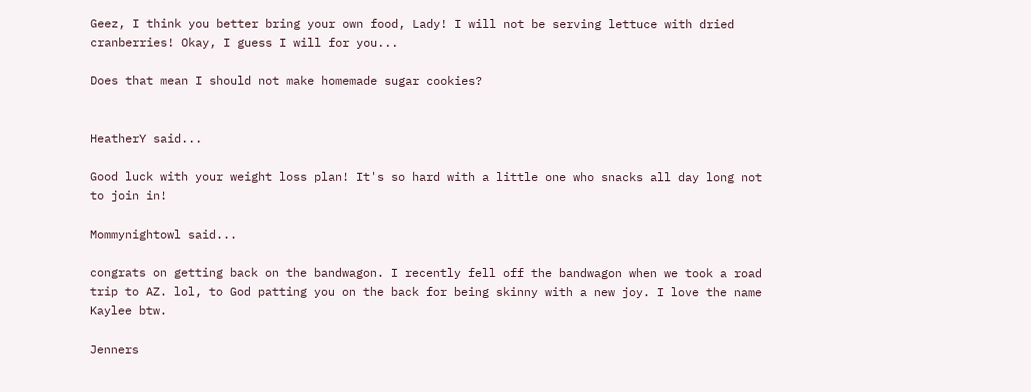Geez, I think you better bring your own food, Lady! I will not be serving lettuce with dried cranberries! Okay, I guess I will for you...

Does that mean I should not make homemade sugar cookies?


HeatherY said...

Good luck with your weight loss plan! It's so hard with a little one who snacks all day long not to join in!

Mommynightowl said...

congrats on getting back on the bandwagon. I recently fell off the bandwagon when we took a road trip to AZ. lol, to God patting you on the back for being skinny with a new joy. I love the name Kaylee btw.

Jenners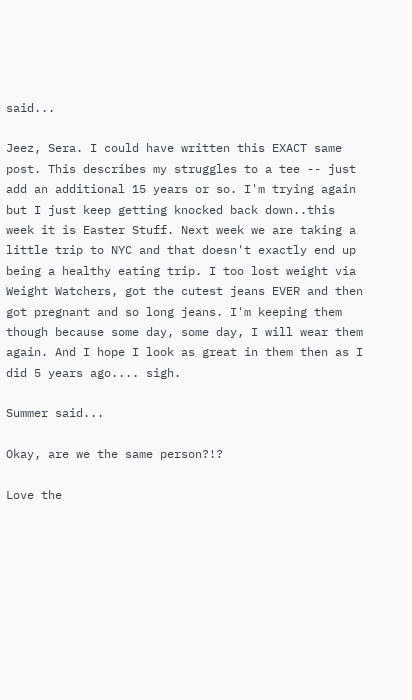said...

Jeez, Sera. I could have written this EXACT same post. This describes my struggles to a tee -- just add an additional 15 years or so. I'm trying again but I just keep getting knocked back down..this week it is Easter Stuff. Next week we are taking a little trip to NYC and that doesn't exactly end up being a healthy eating trip. I too lost weight via Weight Watchers, got the cutest jeans EVER and then got pregnant and so long jeans. I'm keeping them though because some day, some day, I will wear them again. And I hope I look as great in them then as I did 5 years ago.... sigh.

Summer said...

Okay, are we the same person?!?

Love the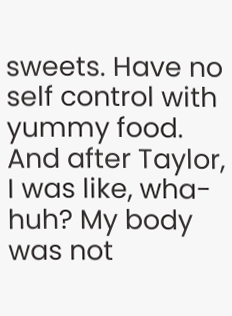sweets. Have no self control with yummy food. And after Taylor, I was like, wha-huh? My body was not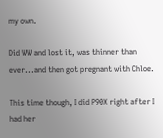my own.

Did WW and lost it, was thinner than ever...and then got pregnant with Chloe.

This time though, I did P90X right after I had her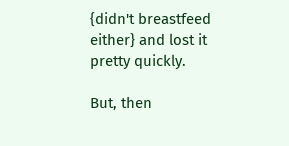{didn't breastfeed either} and lost it pretty quickly.

But, then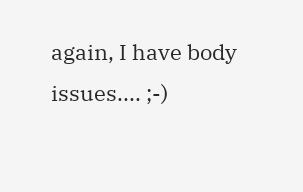again, I have body issues.... ;-)